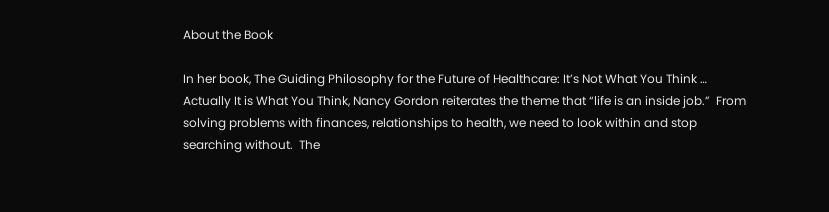About the Book

In her book, The Guiding Philosophy for the Future of Healthcare: It’s Not What You Think … Actually It is What You Think, Nancy Gordon reiterates the theme that “life is an inside job.”  From solving problems with finances, relationships to health, we need to look within and stop searching without.  The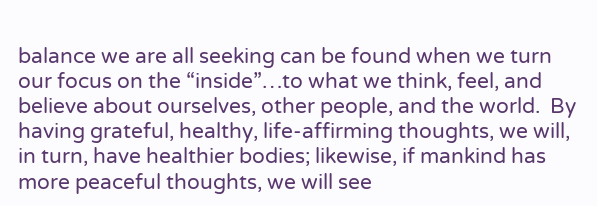balance we are all seeking can be found when we turn our focus on the “inside”…to what we think, feel, and believe about ourselves, other people, and the world.  By having grateful, healthy, life-affirming thoughts, we will, in turn, have healthier bodies; likewise, if mankind has more peaceful thoughts, we will see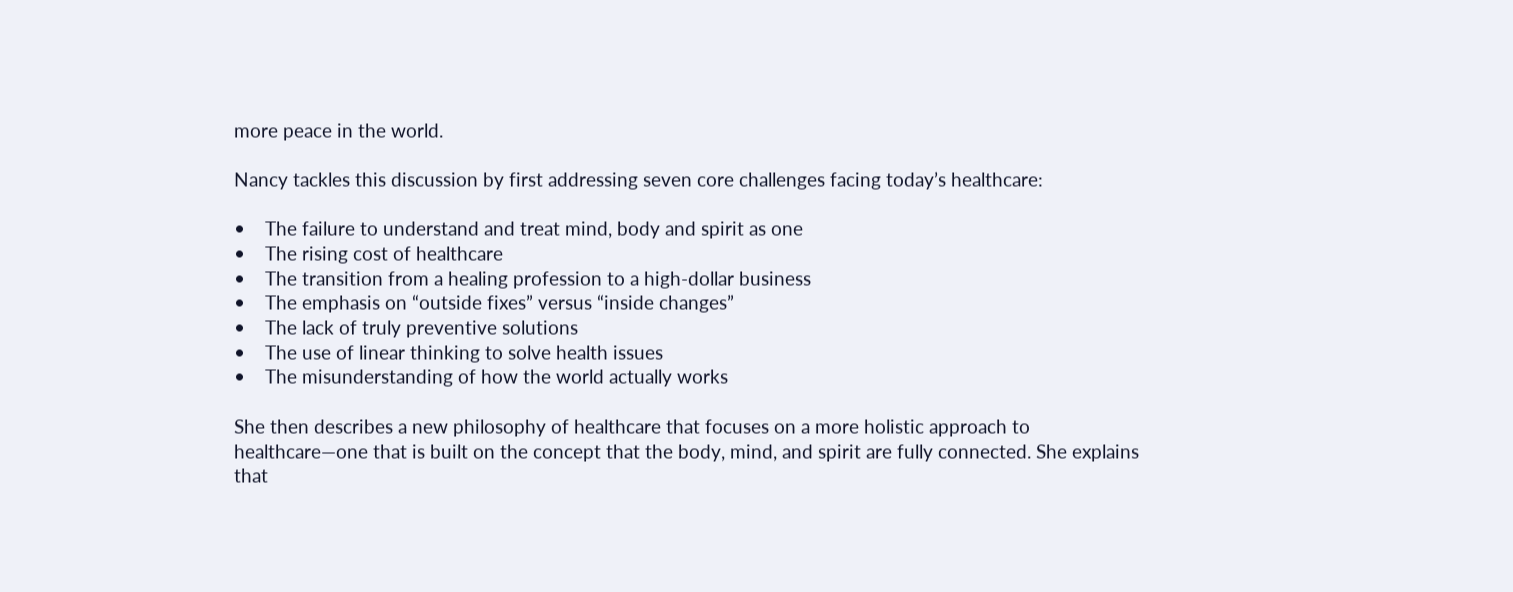more peace in the world.

Nancy tackles this discussion by first addressing seven core challenges facing today’s healthcare:

•    The failure to understand and treat mind, body and spirit as one
•    The rising cost of healthcare
•    The transition from a healing profession to a high-dollar business
•    The emphasis on “outside fixes” versus “inside changes”
•    The lack of truly preventive solutions
•    The use of linear thinking to solve health issues
•    The misunderstanding of how the world actually works

She then describes a new philosophy of healthcare that focuses on a more holistic approach to healthcare—one that is built on the concept that the body, mind, and spirit are fully connected. She explains that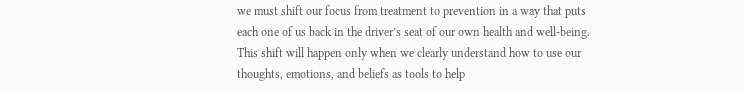we must shift our focus from treatment to prevention in a way that puts each one of us back in the driver’s seat of our own health and well-being. This shift will happen only when we clearly understand how to use our thoughts, emotions, and beliefs as tools to help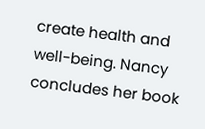create health and well-being. Nancy concludes her book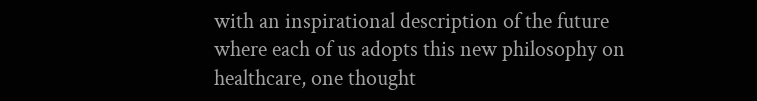with an inspirational description of the future where each of us adopts this new philosophy on healthcare, one thought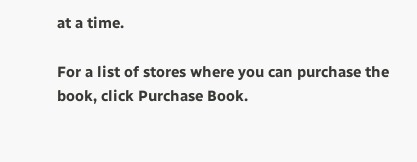at a time.

For a list of stores where you can purchase the book, click Purchase Book.